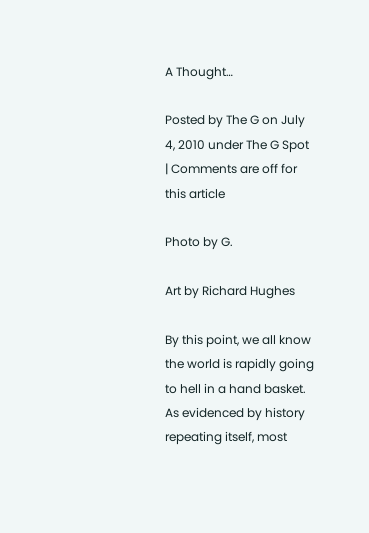A Thought…

Posted by The G on July 4, 2010 under The G Spot | Comments are off for this article

Photo by G.

Art by Richard Hughes

By this point, we all know the world is rapidly going to hell in a hand basket.  As evidenced by history repeating itself, most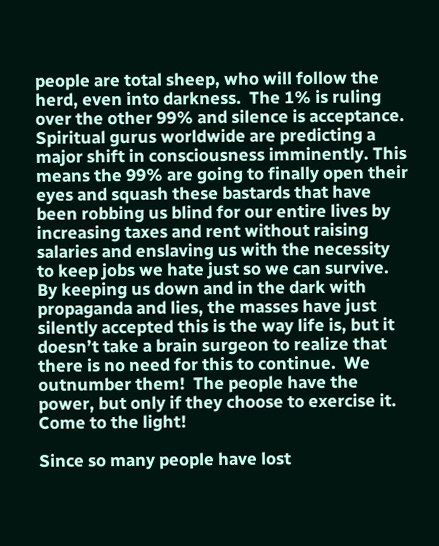people are total sheep, who will follow the herd, even into darkness.  The 1% is ruling over the other 99% and silence is acceptance.  Spiritual gurus worldwide are predicting a major shift in consciousness imminently. This means the 99% are going to finally open their eyes and squash these bastards that have been robbing us blind for our entire lives by increasing taxes and rent without raising salaries and enslaving us with the necessity to keep jobs we hate just so we can survive.  By keeping us down and in the dark with propaganda and lies, the masses have just silently accepted this is the way life is, but it doesn’t take a brain surgeon to realize that there is no need for this to continue.  We outnumber them!  The people have the power, but only if they choose to exercise it.  Come to the light!

Since so many people have lost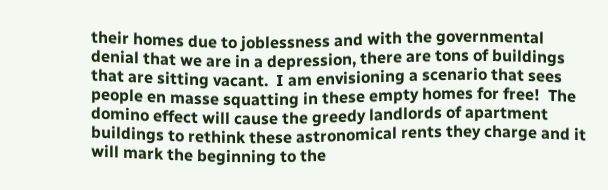their homes due to joblessness and with the governmental denial that we are in a depression, there are tons of buildings that are sitting vacant.  I am envisioning a scenario that sees people en masse squatting in these empty homes for free!  The domino effect will cause the greedy landlords of apartment buildings to rethink these astronomical rents they charge and it will mark the beginning to the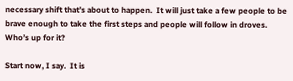necessary shift that’s about to happen.  It will just take a few people to be brave enough to take the first steps and people will follow in droves.  Who’s up for it?

Start now, I say.  It is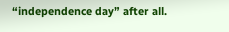“independence day” after all.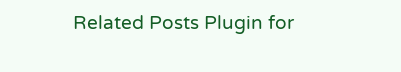Related Posts Plugin for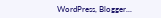WordPress, Blogger...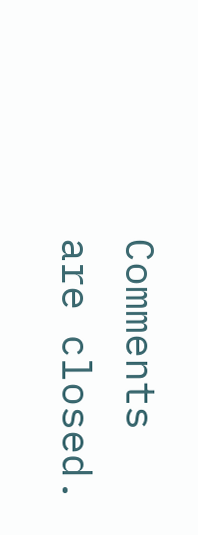Comments are closed.